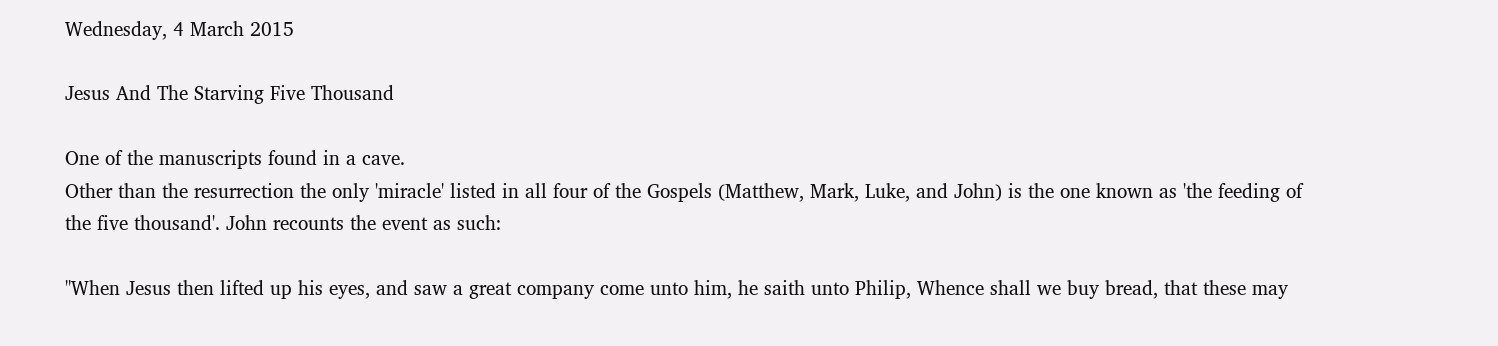Wednesday, 4 March 2015

Jesus And The Starving Five Thousand

One of the manuscripts found in a cave.
Other than the resurrection the only 'miracle' listed in all four of the Gospels (Matthew, Mark, Luke, and John) is the one known as 'the feeding of the five thousand'. John recounts the event as such:

"When Jesus then lifted up his eyes, and saw a great company come unto him, he saith unto Philip, Whence shall we buy bread, that these may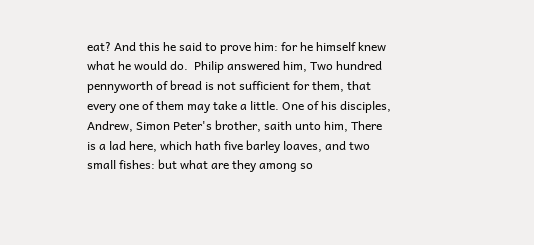eat? And this he said to prove him: for he himself knew what he would do.  Philip answered him, Two hundred pennyworth of bread is not sufficient for them, that every one of them may take a little. One of his disciples, Andrew, Simon Peter's brother, saith unto him, There is a lad here, which hath five barley loaves, and two small fishes: but what are they among so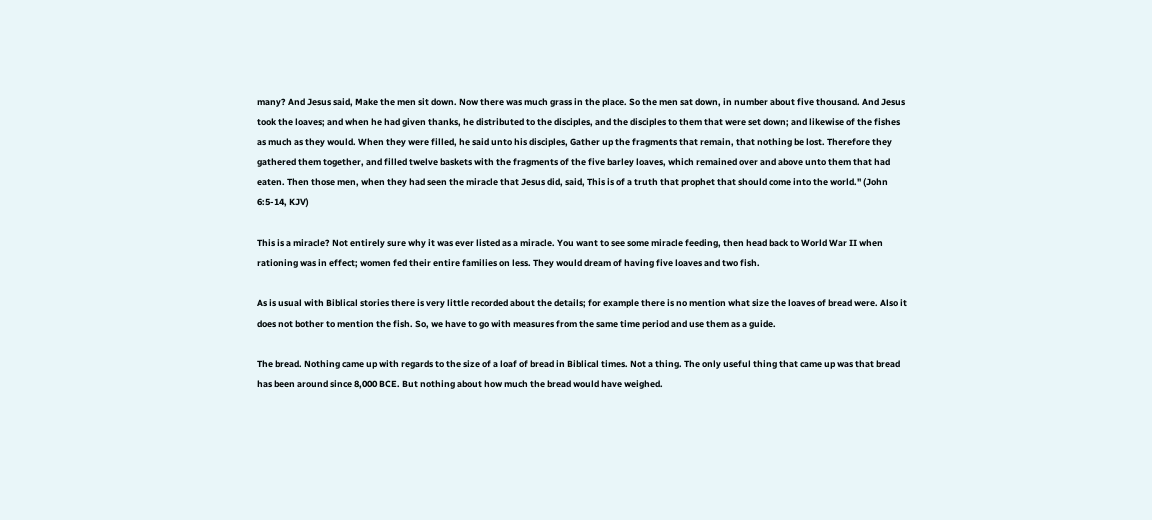many? And Jesus said, Make the men sit down. Now there was much grass in the place. So the men sat down, in number about five thousand. And Jesus took the loaves; and when he had given thanks, he distributed to the disciples, and the disciples to them that were set down; and likewise of the fishes as much as they would. When they were filled, he said unto his disciples, Gather up the fragments that remain, that nothing be lost. Therefore they gathered them together, and filled twelve baskets with the fragments of the five barley loaves, which remained over and above unto them that had eaten. Then those men, when they had seen the miracle that Jesus did, said, This is of a truth that prophet that should come into the world." (John 6:5-14, KJV)

This is a miracle? Not entirely sure why it was ever listed as a miracle. You want to see some miracle feeding, then head back to World War II when rationing was in effect; women fed their entire families on less. They would dream of having five loaves and two fish.

As is usual with Biblical stories there is very little recorded about the details; for example there is no mention what size the loaves of bread were. Also it does not bother to mention the fish. So, we have to go with measures from the same time period and use them as a guide.

The bread. Nothing came up with regards to the size of a loaf of bread in Biblical times. Not a thing. The only useful thing that came up was that bread has been around since 8,000 BCE. But nothing about how much the bread would have weighed.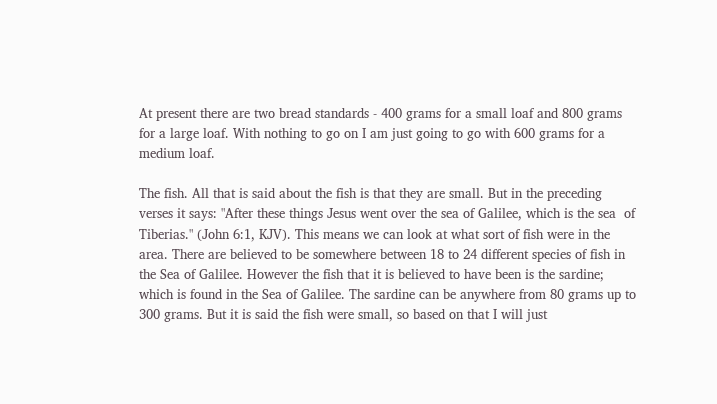At present there are two bread standards - 400 grams for a small loaf and 800 grams for a large loaf. With nothing to go on I am just going to go with 600 grams for a medium loaf.

The fish. All that is said about the fish is that they are small. But in the preceding verses it says: "After these things Jesus went over the sea of Galilee, which is the sea  of Tiberias." (John 6:1, KJV). This means we can look at what sort of fish were in the area. There are believed to be somewhere between 18 to 24 different species of fish in the Sea of Galilee. However the fish that it is believed to have been is the sardine; which is found in the Sea of Galilee. The sardine can be anywhere from 80 grams up to 300 grams. But it is said the fish were small, so based on that I will just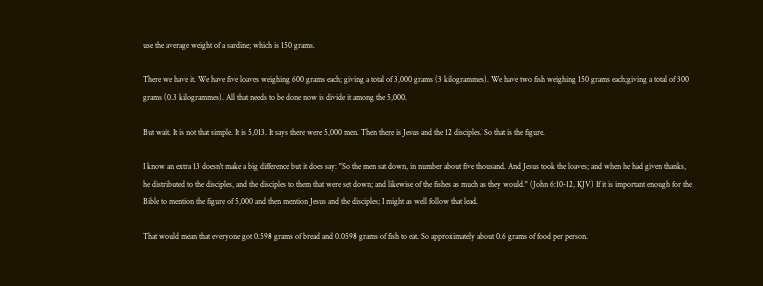use the average weight of a sardine; which is 150 grams.

There we have it. We have five loaves weighing 600 grams each; giving a total of 3,000 grams (3 kilogrammes). We have two fish weighing 150 grams each;giving a total of 300 grams (0.3 kilogrammes). All that needs to be done now is divide it among the 5,000.

But wait. It is not that simple. It is 5,013. It says there were 5,000 men. Then there is Jesus and the 12 disciples. So that is the figure.

I know an extra 13 doesn't make a big difference but it does say: "So the men sat down, in number about five thousand. And Jesus took the loaves; and when he had given thanks, he distributed to the disciples, and the disciples to them that were set down; and likewise of the fishes as much as they would." (John 6:10-12, KJV) If it is important enough for the Bible to mention the figure of 5,000 and then mention Jesus and the disciples; I might as well follow that lead.

That would mean that everyone got 0.598 grams of bread and 0.0598 grams of fish to eat. So approximately about 0.6 grams of food per person.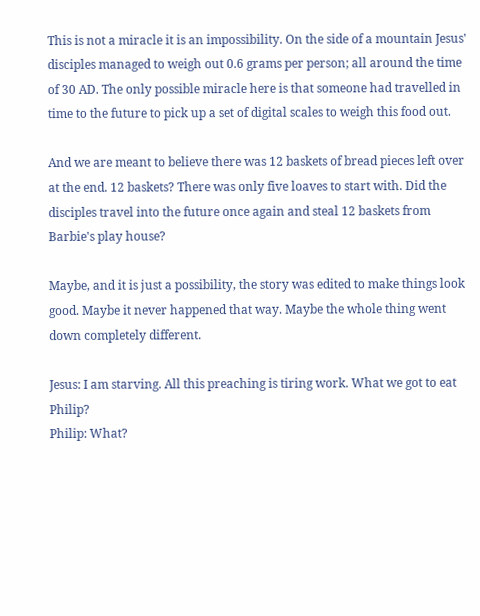This is not a miracle it is an impossibility. On the side of a mountain Jesus' disciples managed to weigh out 0.6 grams per person; all around the time of 30 AD. The only possible miracle here is that someone had travelled in time to the future to pick up a set of digital scales to weigh this food out.

And we are meant to believe there was 12 baskets of bread pieces left over at the end. 12 baskets? There was only five loaves to start with. Did the disciples travel into the future once again and steal 12 baskets from Barbie's play house?

Maybe, and it is just a possibility, the story was edited to make things look good. Maybe it never happened that way. Maybe the whole thing went down completely different.

Jesus: I am starving. All this preaching is tiring work. What we got to eat Philip?
Philip: What?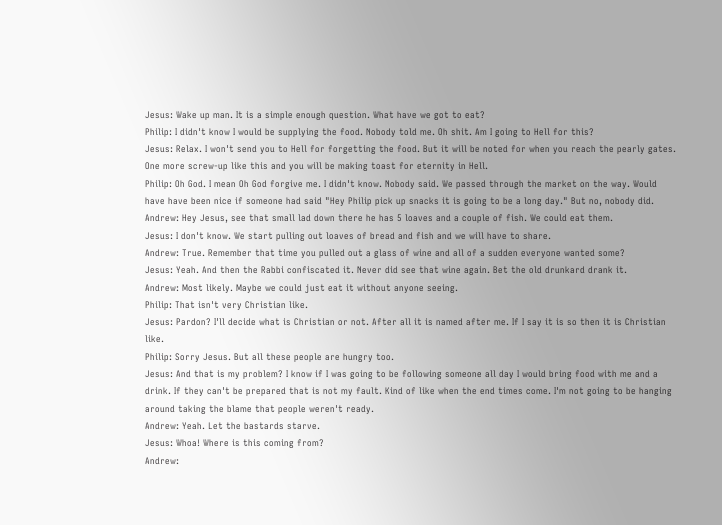Jesus: Wake up man. It is a simple enough question. What have we got to eat?
Philip: I didn't know I would be supplying the food. Nobody told me. Oh shit. Am I going to Hell for this?
Jesus: Relax. I won't send you to Hell for forgetting the food. But it will be noted for when you reach the pearly gates. One more screw-up like this and you will be making toast for eternity in Hell.
Philip: Oh God. I mean Oh God forgive me. I didn't know. Nobody said. We passed through the market on the way. Would have have been nice if someone had said "Hey Philip pick up snacks it is going to be a long day." But no, nobody did.
Andrew: Hey Jesus, see that small lad down there he has 5 loaves and a couple of fish. We could eat them.
Jesus: I don't know. We start pulling out loaves of bread and fish and we will have to share.
Andrew: True. Remember that time you pulled out a glass of wine and all of a sudden everyone wanted some?
Jesus: Yeah. And then the Rabbi confiscated it. Never did see that wine again. Bet the old drunkard drank it.
Andrew: Most likely. Maybe we could just eat it without anyone seeing.
Philip: That isn't very Christian like.
Jesus: Pardon? I'll decide what is Christian or not. After all it is named after me. If I say it is so then it is Christian like.
Philip: Sorry Jesus. But all these people are hungry too.
Jesus: And that is my problem? I know if I was going to be following someone all day I would bring food with me and a drink. If they can't be prepared that is not my fault. Kind of like when the end times come. I'm not going to be hanging around taking the blame that people weren't ready.
Andrew: Yeah. Let the bastards starve.
Jesus: Whoa! Where is this coming from?
Andrew: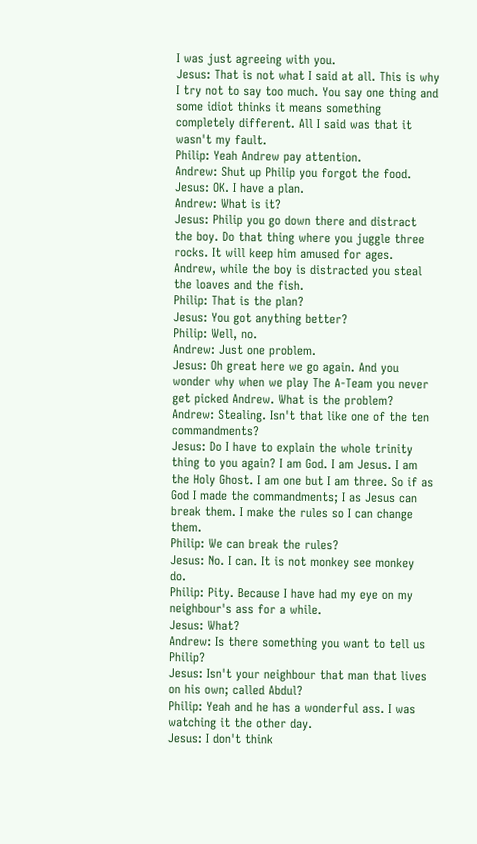I was just agreeing with you.
Jesus: That is not what I said at all. This is why I try not to say too much. You say one thing and some idiot thinks it means something completely different. All I said was that it wasn't my fault.
Philip: Yeah Andrew pay attention.
Andrew: Shut up Philip you forgot the food.
Jesus: OK. I have a plan.
Andrew: What is it?
Jesus: Philip you go down there and distract the boy. Do that thing where you juggle three rocks. It will keep him amused for ages. Andrew, while the boy is distracted you steal the loaves and the fish.
Philip: That is the plan?
Jesus: You got anything better?
Philip: Well, no.
Andrew: Just one problem.
Jesus: Oh great here we go again. And you wonder why when we play The A-Team you never get picked Andrew. What is the problem?
Andrew: Stealing. Isn't that like one of the ten commandments?
Jesus: Do I have to explain the whole trinity thing to you again? I am God. I am Jesus. I am the Holy Ghost. I am one but I am three. So if as God I made the commandments; I as Jesus can break them. I make the rules so I can change them.
Philip: We can break the rules?
Jesus: No. I can. It is not monkey see monkey do.
Philip: Pity. Because I have had my eye on my neighbour's ass for a while.
Jesus: What?
Andrew: Is there something you want to tell us Philip?
Jesus: Isn't your neighbour that man that lives on his own; called Abdul?
Philip: Yeah and he has a wonderful ass. I was watching it the other day.
Jesus: I don't think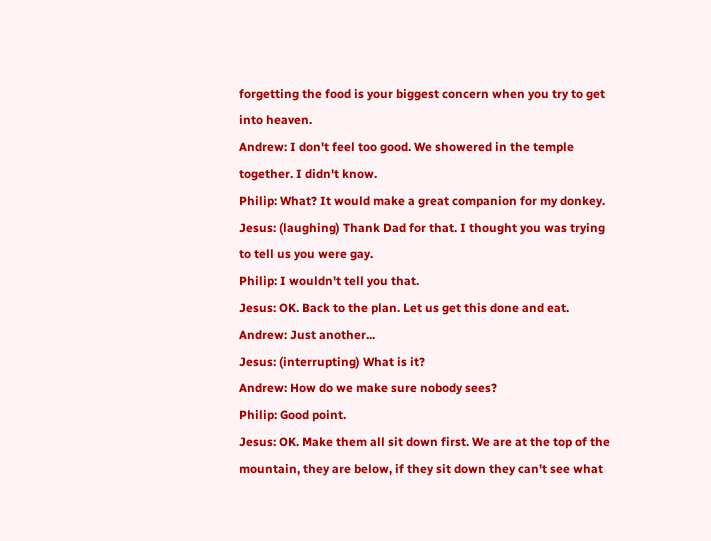forgetting the food is your biggest concern when you try to get into heaven.
Andrew: I don't feel too good. We showered in the temple together. I didn't know.
Philip: What? It would make a great companion for my donkey.
Jesus: (laughing) Thank Dad for that. I thought you was trying to tell us you were gay.
Philip: I wouldn't tell you that.
Jesus: OK. Back to the plan. Let us get this done and eat.
Andrew: Just another...
Jesus: (interrupting) What is it?
Andrew: How do we make sure nobody sees?
Philip: Good point.
Jesus: OK. Make them all sit down first. We are at the top of the mountain, they are below, if they sit down they can't see what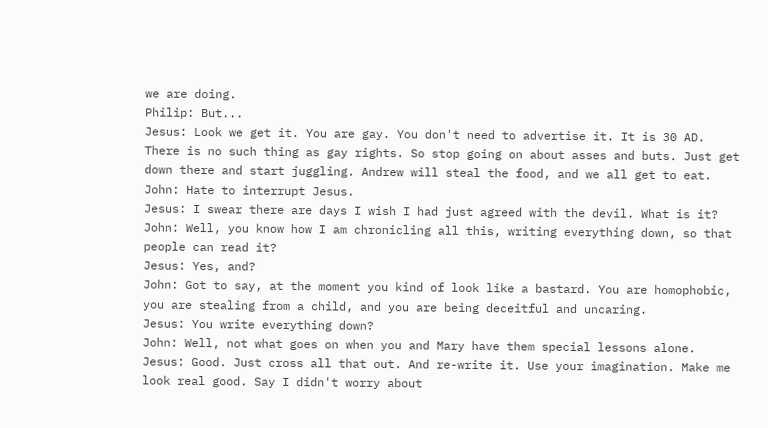we are doing.
Philip: But...
Jesus: Look we get it. You are gay. You don't need to advertise it. It is 30 AD. There is no such thing as gay rights. So stop going on about asses and buts. Just get down there and start juggling. Andrew will steal the food, and we all get to eat.
John: Hate to interrupt Jesus.
Jesus: I swear there are days I wish I had just agreed with the devil. What is it?
John: Well, you know how I am chronicling all this, writing everything down, so that people can read it?
Jesus: Yes, and?
John: Got to say, at the moment you kind of look like a bastard. You are homophobic, you are stealing from a child, and you are being deceitful and uncaring.
Jesus: You write everything down?
John: Well, not what goes on when you and Mary have them special lessons alone.
Jesus: Good. Just cross all that out. And re-write it. Use your imagination. Make me look real good. Say I didn't worry about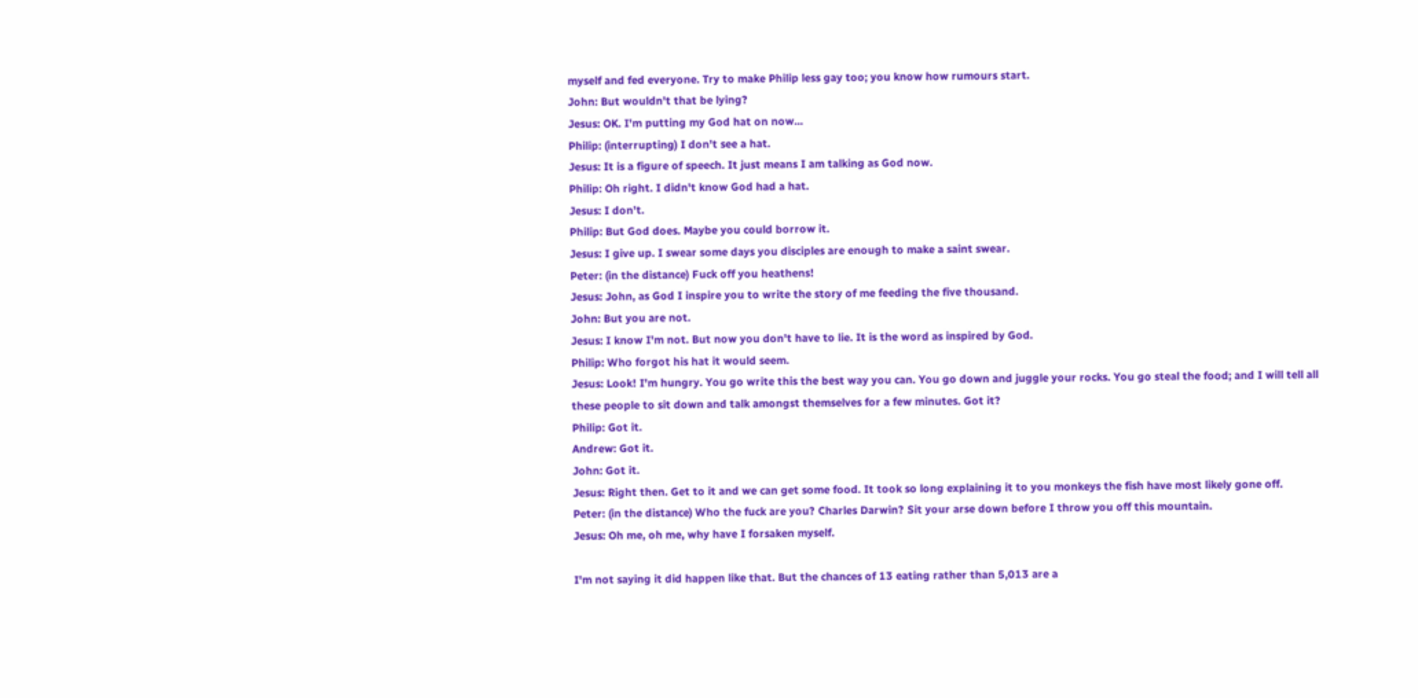myself and fed everyone. Try to make Philip less gay too; you know how rumours start.
John: But wouldn't that be lying?
Jesus: OK. I'm putting my God hat on now...
Philip: (interrupting) I don't see a hat.
Jesus: It is a figure of speech. It just means I am talking as God now.
Philip: Oh right. I didn't know God had a hat.
Jesus: I don't.
Philip: But God does. Maybe you could borrow it.
Jesus: I give up. I swear some days you disciples are enough to make a saint swear.
Peter: (in the distance) Fuck off you heathens!
Jesus: John, as God I inspire you to write the story of me feeding the five thousand.
John: But you are not.
Jesus: I know I'm not. But now you don't have to lie. It is the word as inspired by God.
Philip: Who forgot his hat it would seem.
Jesus: Look! I'm hungry. You go write this the best way you can. You go down and juggle your rocks. You go steal the food; and I will tell all these people to sit down and talk amongst themselves for a few minutes. Got it?
Philip: Got it.
Andrew: Got it.
John: Got it.
Jesus: Right then. Get to it and we can get some food. It took so long explaining it to you monkeys the fish have most likely gone off.
Peter: (in the distance) Who the fuck are you? Charles Darwin? Sit your arse down before I throw you off this mountain.
Jesus: Oh me, oh me, why have I forsaken myself.

I'm not saying it did happen like that. But the chances of 13 eating rather than 5,013 are a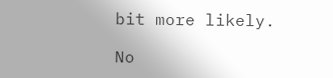bit more likely.

No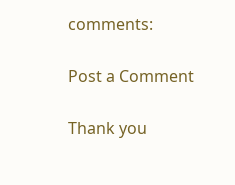comments:

Post a Comment

Thank you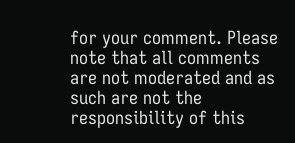for your comment. Please note that all comments are not moderated and as such are not the responsibility of this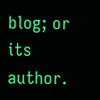blog; or its author.